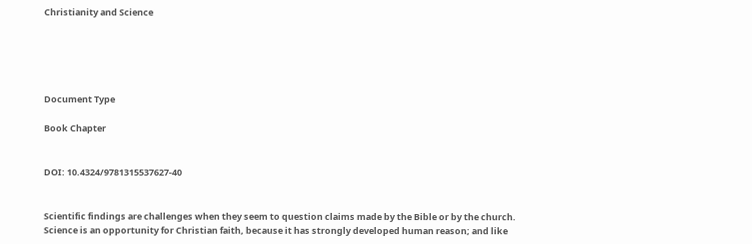Christianity and Science





Document Type

Book Chapter


DOI: 10.4324/9781315537627-40


Scientific findings are challenges when they seem to question claims made by the Bible or by the church. Science is an opportunity for Christian faith, because it has strongly developed human reason; and like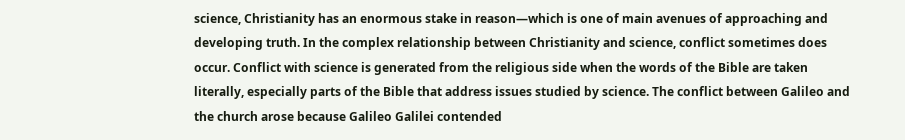science, Christianity has an enormous stake in reason—which is one of main avenues of approaching and developing truth. In the complex relationship between Christianity and science, conflict sometimes does occur. Conflict with science is generated from the religious side when the words of the Bible are taken literally, especially parts of the Bible that address issues studied by science. The conflict between Galileo and the church arose because Galileo Galilei contended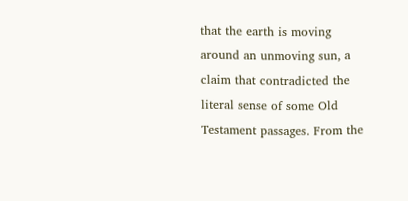that the earth is moving around an unmoving sun, a claim that contradicted the literal sense of some Old Testament passages. From the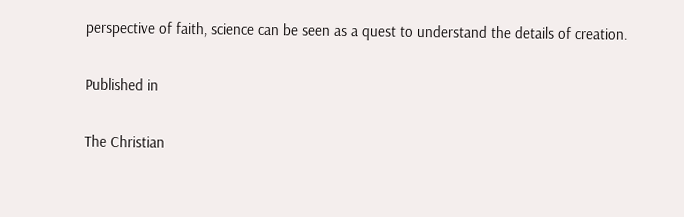perspective of faith, science can be seen as a quest to understand the details of creation.

Published in

The Christian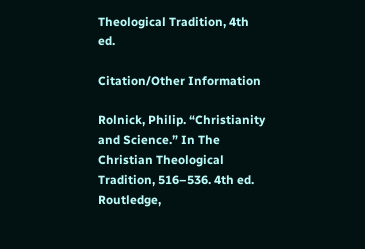Theological Tradition, 4th ed.

Citation/Other Information

Rolnick, Philip. “Christianity and Science.” In The Christian Theological Tradition, 516–536. 4th ed. Routledge,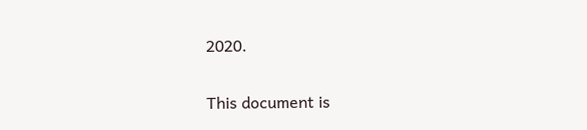2020.

This document is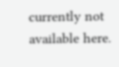currently not available here.